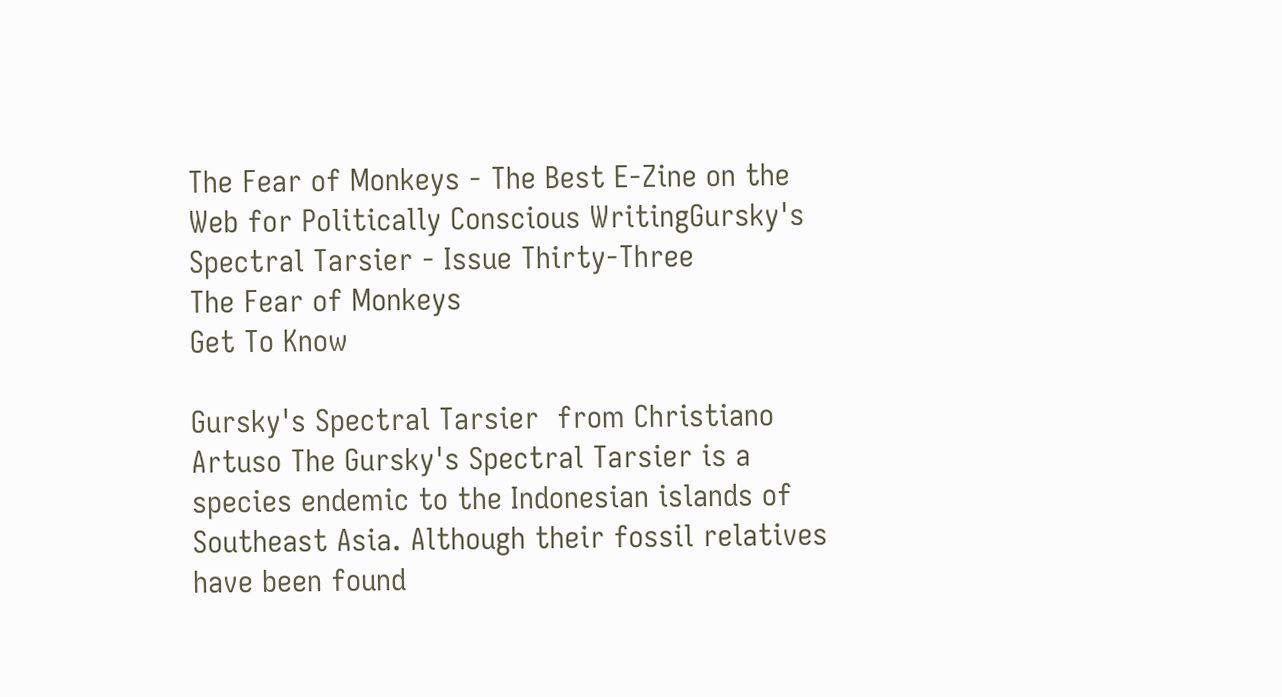The Fear of Monkeys - The Best E-Zine on the Web for Politically Conscious WritingGursky's Spectral Tarsier - Issue Thirty-Three
The Fear of Monkeys
Get To Know

Gursky's Spectral Tarsier  from Christiano Artuso The Gursky's Spectral Tarsier is a species endemic to the Indonesian islands of Southeast Asia. Although their fossil relatives have been found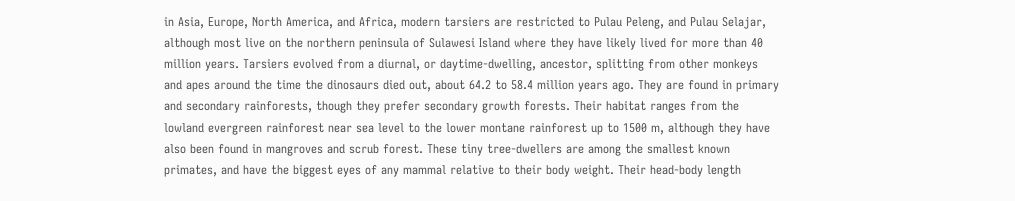in Asia, Europe, North America, and Africa, modern tarsiers are restricted to Pulau Peleng, and Pulau Selajar, although most live on the northern peninsula of Sulawesi Island where they have likely lived for more than 40 million years. Tarsiers evolved from a diurnal, or daytime-dwelling, ancestor, splitting from other monkeys and apes around the time the dinosaurs died out, about 64.2 to 58.4 million years ago. They are found in primary and secondary rainforests, though they prefer secondary growth forests. Their habitat ranges from the lowland evergreen rainforest near sea level to the lower montane rainforest up to 1500 m, although they have also been found in mangroves and scrub forest. These tiny tree-dwellers are among the smallest known primates, and have the biggest eyes of any mammal relative to their body weight. Their head-body length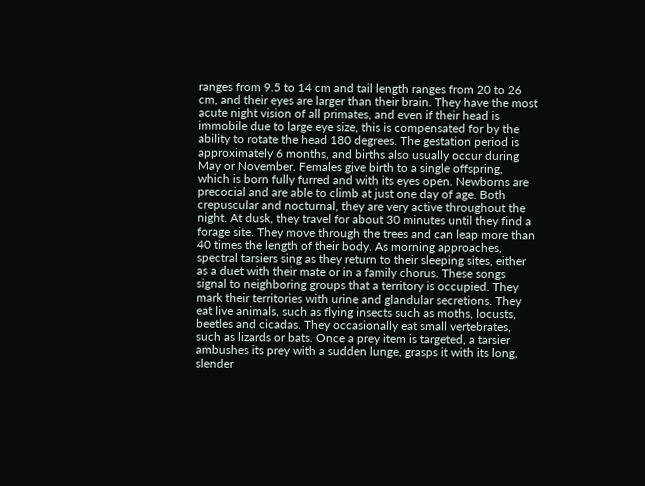ranges from 9.5 to 14 cm and tail length ranges from 20 to 26 cm, and their eyes are larger than their brain. They have the most acute night vision of all primates, and even if their head is immobile due to large eye size, this is compensated for by the ability to rotate the head 180 degrees. The gestation period is approximately 6 months, and births also usually occur during May or November. Females give birth to a single offspring, which is born fully furred and with its eyes open. Newborns are precocial and are able to climb at just one day of age. Both crepuscular and nocturnal, they are very active throughout the night. At dusk, they travel for about 30 minutes until they find a forage site. They move through the trees and can leap more than 40 times the length of their body. As morning approaches, spectral tarsiers sing as they return to their sleeping sites, either as a duet with their mate or in a family chorus. These songs signal to neighboring groups that a territory is occupied. They mark their territories with urine and glandular secretions. They eat live animals, such as flying insects such as moths, locusts, beetles and cicadas. They occasionally eat small vertebrates, such as lizards or bats. Once a prey item is targeted, a tarsier ambushes its prey with a sudden lunge, grasps it with its long, slender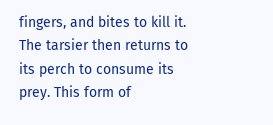fingers, and bites to kill it. The tarsier then returns to its perch to consume its prey. This form of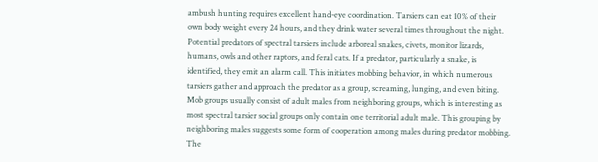ambush hunting requires excellent hand-eye coordination. Tarsiers can eat 10% of their own body weight every 24 hours, and they drink water several times throughout the night. Potential predators of spectral tarsiers include arboreal snakes, civets, monitor lizards, humans, owls and other raptors, and feral cats. If a predator, particularly a snake, is identified, they emit an alarm call. This initiates mobbing behavior, in which numerous tarsiers gather and approach the predator as a group, screaming, lunging, and even biting. Mob groups usually consist of adult males from neighboring groups, which is interesting as most spectral tarsier social groups only contain one territorial adult male. This grouping by neighboring males suggests some form of cooperation among males during predator mobbing. The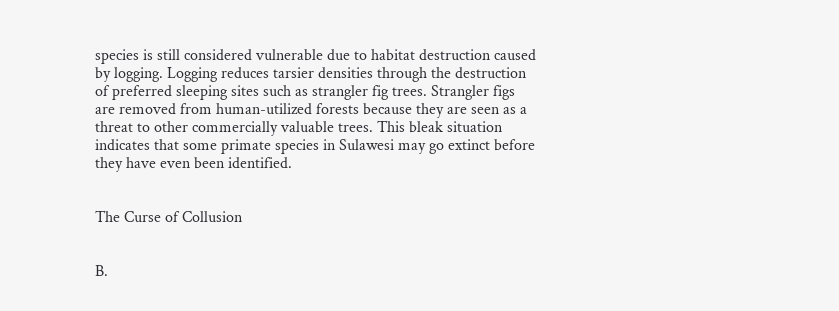species is still considered vulnerable due to habitat destruction caused by logging. Logging reduces tarsier densities through the destruction of preferred sleeping sites such as strangler fig trees. Strangler figs are removed from human-utilized forests because they are seen as a threat to other commercially valuable trees. This bleak situation indicates that some primate species in Sulawesi may go extinct before they have even been identified.


The Curse of Collusion


B.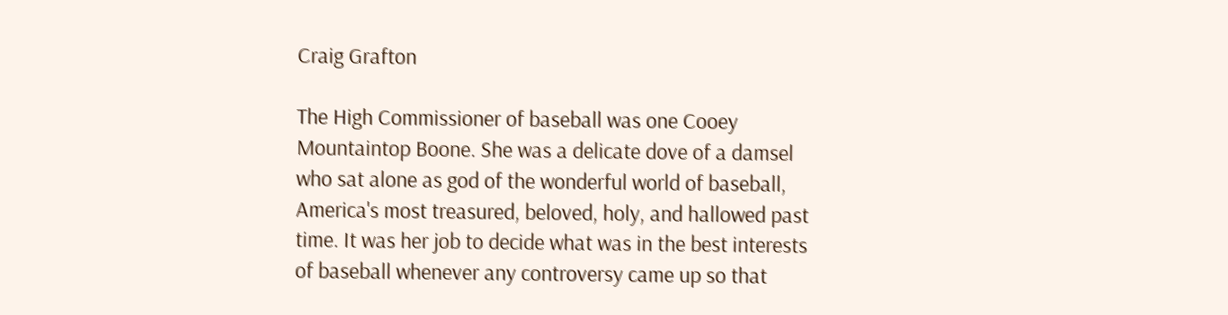Craig Grafton

The High Commissioner of baseball was one Cooey Mountaintop Boone. She was a delicate dove of a damsel who sat alone as god of the wonderful world of baseball, America's most treasured, beloved, holy, and hallowed past time. It was her job to decide what was in the best interests of baseball whenever any controversy came up so that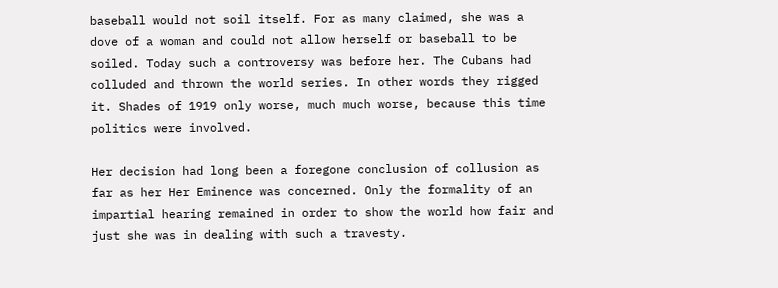baseball would not soil itself. For as many claimed, she was a dove of a woman and could not allow herself or baseball to be soiled. Today such a controversy was before her. The Cubans had colluded and thrown the world series. In other words they rigged it. Shades of 1919 only worse, much much worse, because this time politics were involved.

Her decision had long been a foregone conclusion of collusion as far as her Her Eminence was concerned. Only the formality of an impartial hearing remained in order to show the world how fair and just she was in dealing with such a travesty.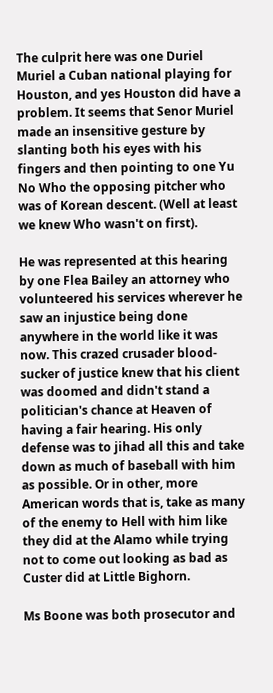The culprit here was one Duriel Muriel a Cuban national playing for Houston, and yes Houston did have a problem. It seems that Senor Muriel made an insensitive gesture by slanting both his eyes with his fingers and then pointing to one Yu No Who the opposing pitcher who was of Korean descent. (Well at least we knew Who wasn't on first).

He was represented at this hearing by one Flea Bailey an attorney who volunteered his services wherever he saw an injustice being done anywhere in the world like it was now. This crazed crusader blood-sucker of justice knew that his client was doomed and didn't stand a politician's chance at Heaven of having a fair hearing. His only defense was to jihad all this and take down as much of baseball with him as possible. Or in other, more American words that is, take as many of the enemy to Hell with him like they did at the Alamo while trying not to come out looking as bad as Custer did at Little Bighorn.

Ms Boone was both prosecutor and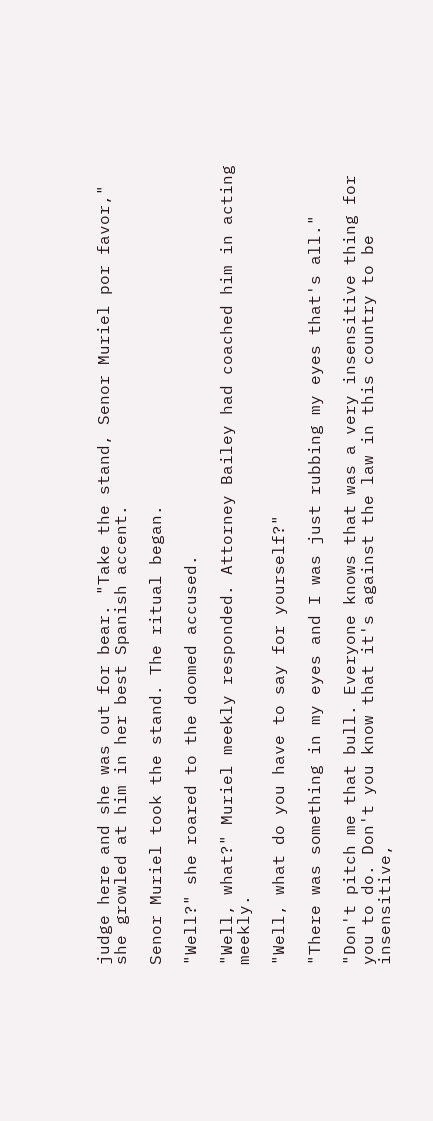judge here and she was out for bear. "Take the stand, Senor Muriel por favor," she growled at him in her best Spanish accent.

Senor Muriel took the stand. The ritual began.

"Well?" she roared to the doomed accused.

"Well, what?" Muriel meekly responded. Attorney Bailey had coached him in acting meekly.

"Well, what do you have to say for yourself?"

"There was something in my eyes and I was just rubbing my eyes that's all."

"Don't pitch me that bull. Everyone knows that was a very insensitive thing for you to do. Don't you know that it's against the law in this country to be insensitive,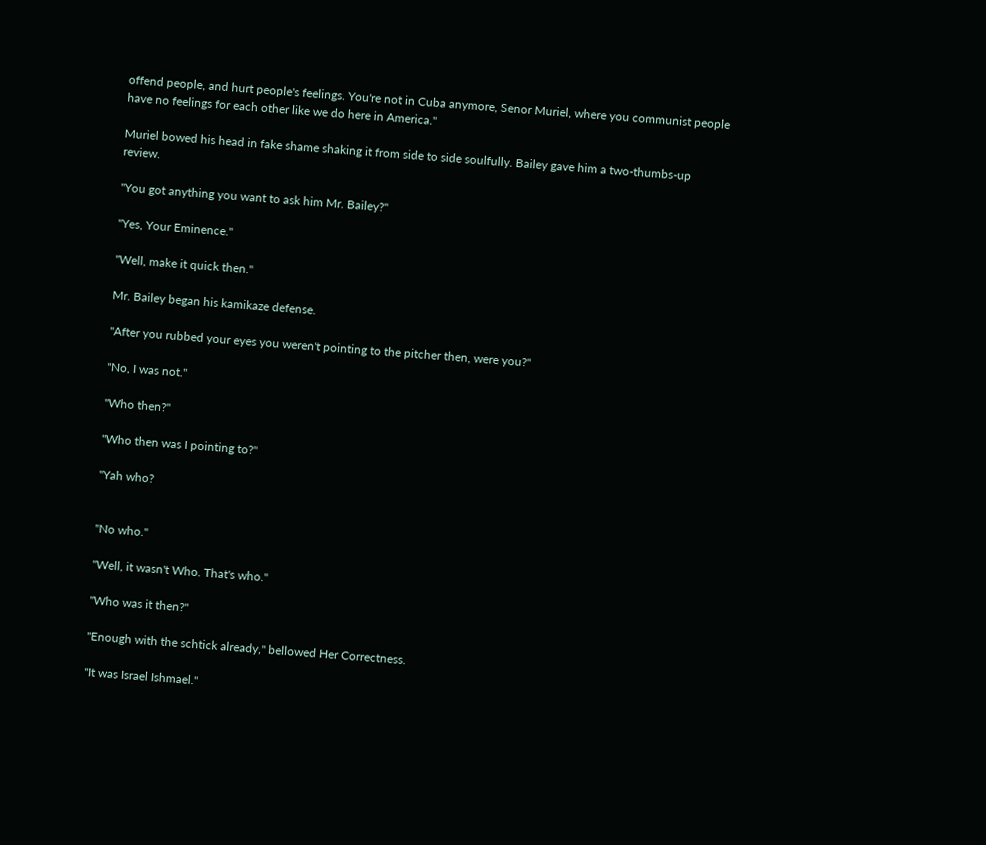offend people, and hurt people's feelings. You're not in Cuba anymore, Senor Muriel, where you communist people have no feelings for each other like we do here in America."

Muriel bowed his head in fake shame shaking it from side to side soulfully. Bailey gave him a two-thumbs-up review.

"You got anything you want to ask him Mr. Bailey?"

"Yes, Your Eminence."

"Well, make it quick then."

Mr. Bailey began his kamikaze defense.

"After you rubbed your eyes you weren't pointing to the pitcher then, were you?"

"No, I was not."

"Who then?"

"Who then was I pointing to?"

"Yah who?


"No who."

"Well, it wasn't Who. That's who."

"Who was it then?"

"Enough with the schtick already," bellowed Her Correctness.

"It was Israel Ishmael."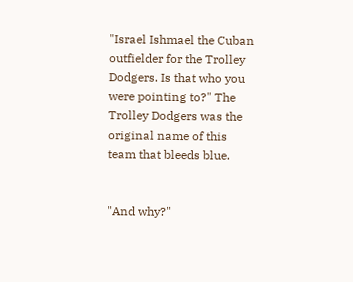"Israel Ishmael the Cuban outfielder for the Trolley Dodgers. Is that who you were pointing to?" The Trolley Dodgers was the original name of this team that bleeds blue.


"And why?"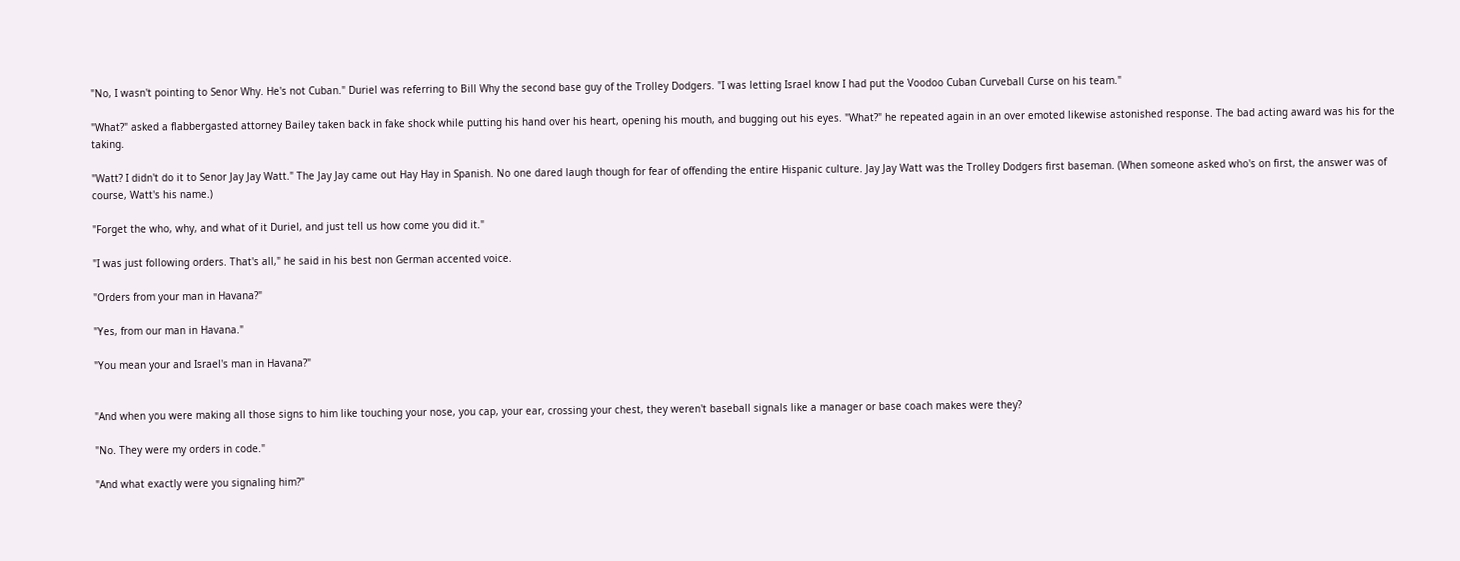"No, I wasn't pointing to Senor Why. He's not Cuban." Duriel was referring to Bill Why the second base guy of the Trolley Dodgers. "I was letting Israel know I had put the Voodoo Cuban Curveball Curse on his team."

"What?" asked a flabbergasted attorney Bailey taken back in fake shock while putting his hand over his heart, opening his mouth, and bugging out his eyes. "What?" he repeated again in an over emoted likewise astonished response. The bad acting award was his for the taking.

"Watt? I didn't do it to Senor Jay Jay Watt." The Jay Jay came out Hay Hay in Spanish. No one dared laugh though for fear of offending the entire Hispanic culture. Jay Jay Watt was the Trolley Dodgers first baseman. (When someone asked who's on first, the answer was of course, Watt's his name.)

"Forget the who, why, and what of it Duriel, and just tell us how come you did it."

"I was just following orders. That's all," he said in his best non German accented voice.

"Orders from your man in Havana?"

"Yes, from our man in Havana."

"You mean your and Israel's man in Havana?"


"And when you were making all those signs to him like touching your nose, you cap, your ear, crossing your chest, they weren't baseball signals like a manager or base coach makes were they?

"No. They were my orders in code."

"And what exactly were you signaling him?"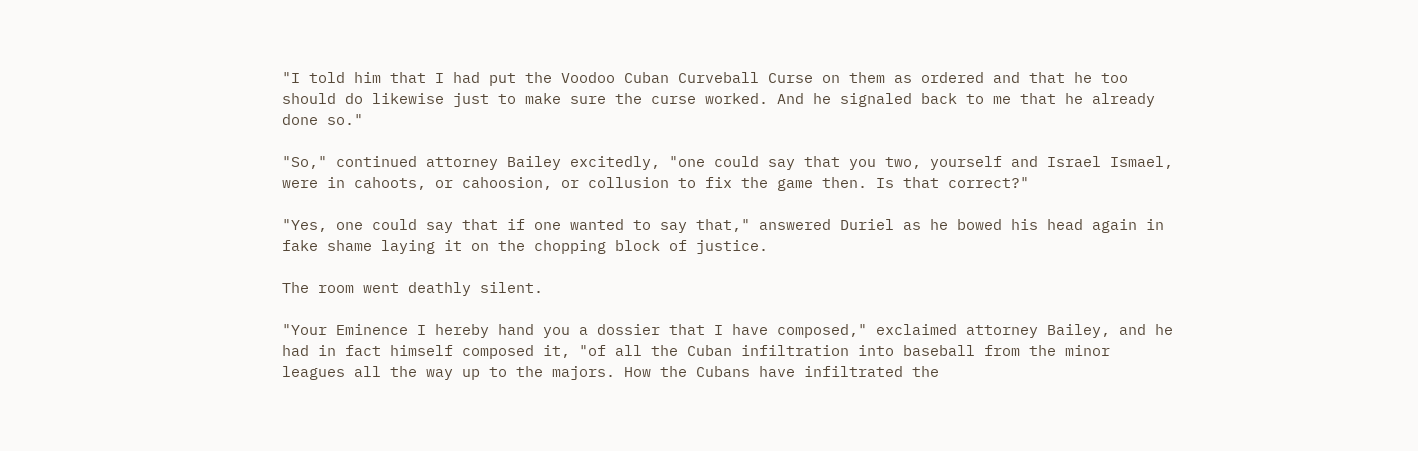"I told him that I had put the Voodoo Cuban Curveball Curse on them as ordered and that he too should do likewise just to make sure the curse worked. And he signaled back to me that he already done so."

"So," continued attorney Bailey excitedly, "one could say that you two, yourself and Israel Ismael, were in cahoots, or cahoosion, or collusion to fix the game then. Is that correct?"

"Yes, one could say that if one wanted to say that," answered Duriel as he bowed his head again in fake shame laying it on the chopping block of justice.

The room went deathly silent.

"Your Eminence I hereby hand you a dossier that I have composed," exclaimed attorney Bailey, and he had in fact himself composed it, "of all the Cuban infiltration into baseball from the minor leagues all the way up to the majors. How the Cubans have infiltrated the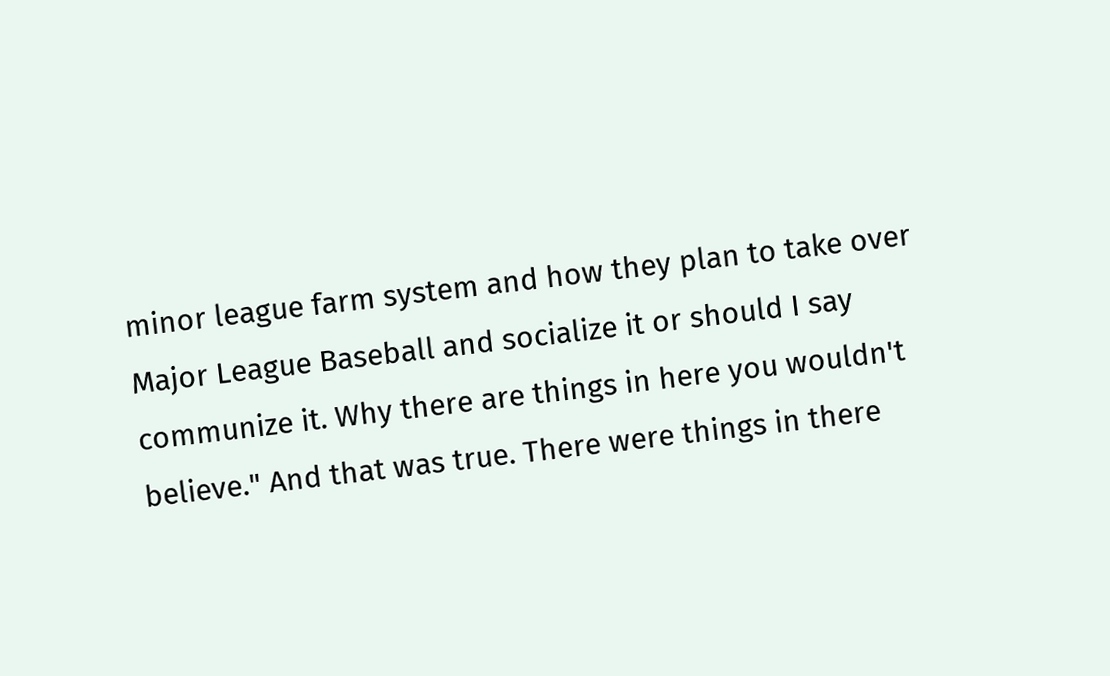minor league farm system and how they plan to take over Major League Baseball and socialize it or should I say communize it. Why there are things in here you wouldn't believe." And that was true. There were things in there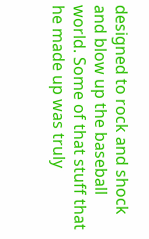designed to rock and shock and blow up the baseball world. Some of that stuff that he made up was truly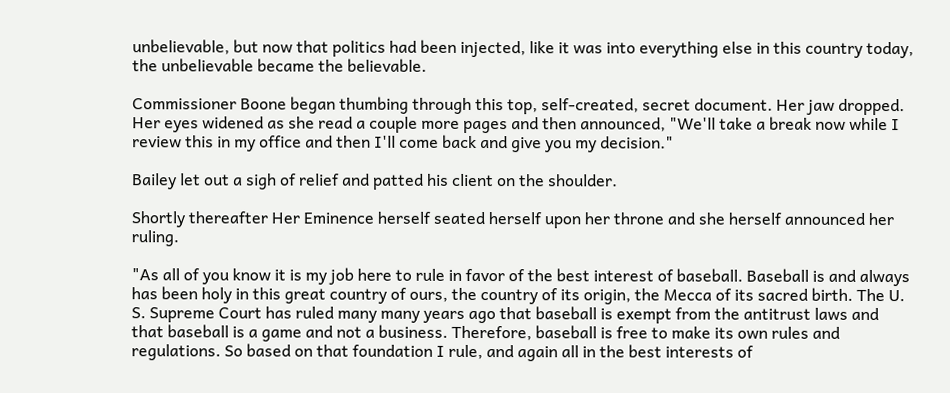unbelievable, but now that politics had been injected, like it was into everything else in this country today, the unbelievable became the believable.

Commissioner Boone began thumbing through this top, self-created, secret document. Her jaw dropped. Her eyes widened as she read a couple more pages and then announced, "We'll take a break now while I review this in my office and then I'll come back and give you my decision."

Bailey let out a sigh of relief and patted his client on the shoulder.

Shortly thereafter Her Eminence herself seated herself upon her throne and she herself announced her ruling.

"As all of you know it is my job here to rule in favor of the best interest of baseball. Baseball is and always has been holy in this great country of ours, the country of its origin, the Mecca of its sacred birth. The U. S. Supreme Court has ruled many many years ago that baseball is exempt from the antitrust laws and that baseball is a game and not a business. Therefore, baseball is free to make its own rules and regulations. So based on that foundation I rule, and again all in the best interests of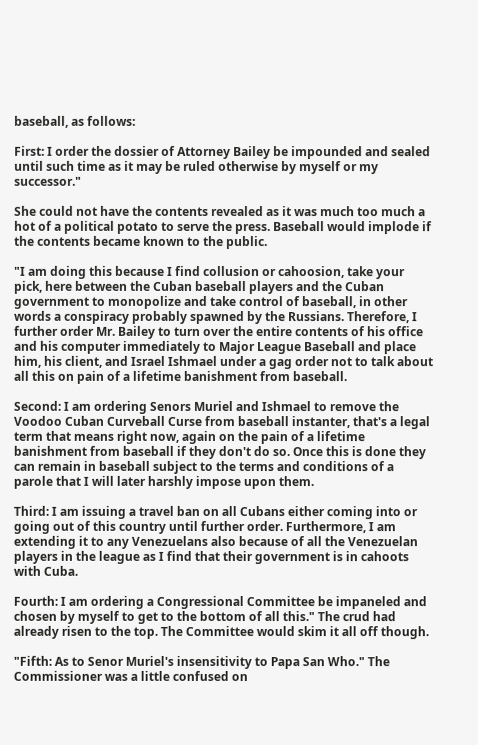baseball, as follows:

First: I order the dossier of Attorney Bailey be impounded and sealed until such time as it may be ruled otherwise by myself or my successor."

She could not have the contents revealed as it was much too much a hot of a political potato to serve the press. Baseball would implode if the contents became known to the public.

"I am doing this because I find collusion or cahoosion, take your pick, here between the Cuban baseball players and the Cuban government to monopolize and take control of baseball, in other words a conspiracy probably spawned by the Russians. Therefore, I further order Mr. Bailey to turn over the entire contents of his office and his computer immediately to Major League Baseball and place him, his client, and Israel Ishmael under a gag order not to talk about all this on pain of a lifetime banishment from baseball.

Second: I am ordering Senors Muriel and Ishmael to remove the Voodoo Cuban Curveball Curse from baseball instanter, that's a legal term that means right now, again on the pain of a lifetime banishment from baseball if they don't do so. Once this is done they can remain in baseball subject to the terms and conditions of a parole that I will later harshly impose upon them.

Third: I am issuing a travel ban on all Cubans either coming into or going out of this country until further order. Furthermore, I am extending it to any Venezuelans also because of all the Venezuelan players in the league as I find that their government is in cahoots with Cuba.

Fourth: I am ordering a Congressional Committee be impaneled and chosen by myself to get to the bottom of all this." The crud had already risen to the top. The Committee would skim it all off though.

"Fifth: As to Senor Muriel's insensitivity to Papa San Who." The Commissioner was a little confused on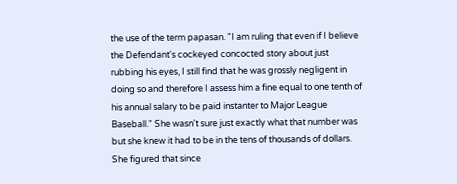the use of the term papasan. "I am ruling that even if I believe the Defendant's cockeyed concocted story about just rubbing his eyes, I still find that he was grossly negligent in doing so and therefore I assess him a fine equal to one tenth of his annual salary to be paid instanter to Major League Baseball." She wasn't sure just exactly what that number was but she knew it had to be in the tens of thousands of dollars. She figured that since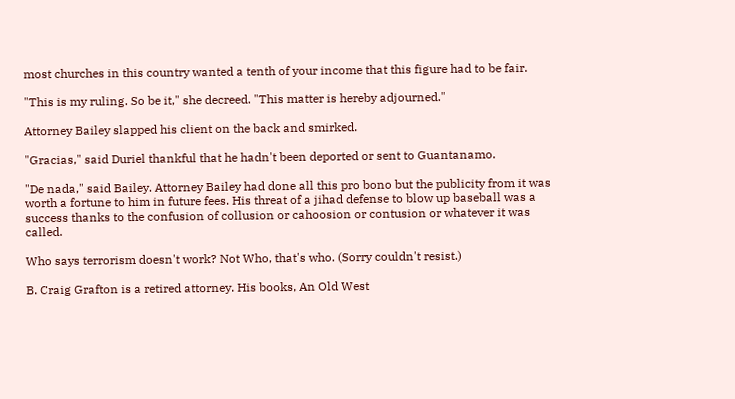most churches in this country wanted a tenth of your income that this figure had to be fair.

"This is my ruling. So be it," she decreed. "This matter is hereby adjourned."

Attorney Bailey slapped his client on the back and smirked.

"Gracias," said Duriel thankful that he hadn't been deported or sent to Guantanamo.

"De nada," said Bailey. Attorney Bailey had done all this pro bono but the publicity from it was worth a fortune to him in future fees. His threat of a jihad defense to blow up baseball was a success thanks to the confusion of collusion or cahoosion or contusion or whatever it was called.

Who says terrorism doesn't work? Not Who, that's who. (Sorry couldn't resist.)

B. Craig Grafton is a retired attorney. His books, An Old West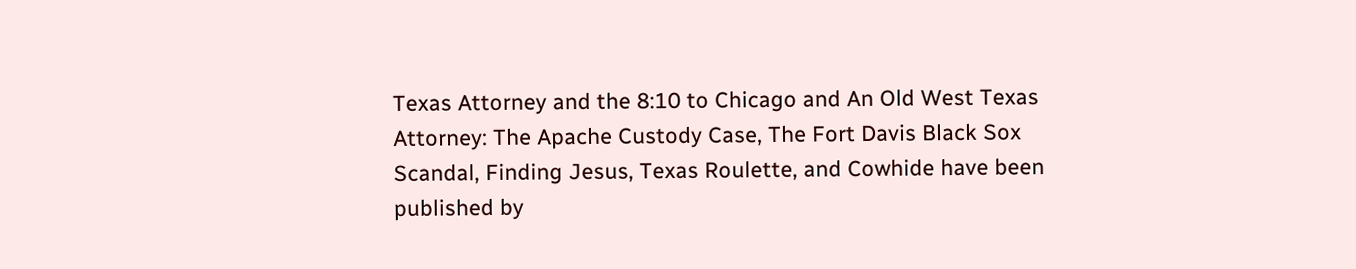Texas Attorney and the 8:10 to Chicago and An Old West Texas Attorney: The Apache Custody Case, The Fort Davis Black Sox Scandal, Finding Jesus, Texas Roulette, and Cowhide have been published by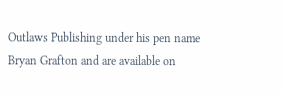Outlaws Publishing under his pen name Bryan Grafton and are available on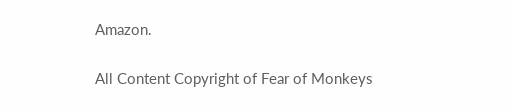Amazon.


All Content Copyright of Fear of Monkeys